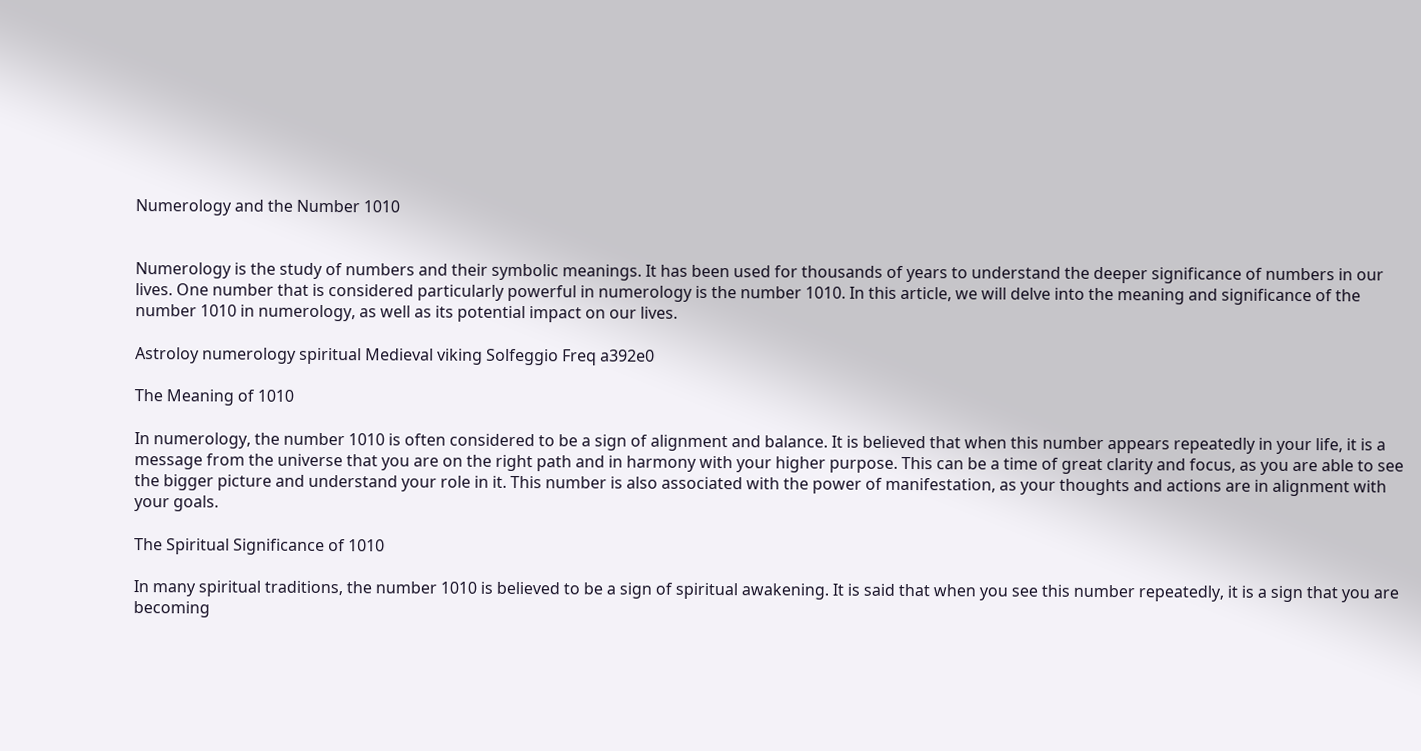Numerology and the Number 1010


Numerology is the study of numbers and their symbolic meanings. It has been used for thousands of years to understand the deeper significance of numbers in our lives. One number that is considered particularly powerful in numerology is the number 1010. In this article, we will delve into the meaning and significance of the number 1010 in numerology, as well as its potential impact on our lives.

Astroloy numerology spiritual Medieval viking Solfeggio Freq a392e0

The Meaning of 1010

In numerology, the number 1010 is often considered to be a sign of alignment and balance. It is believed that when this number appears repeatedly in your life, it is a message from the universe that you are on the right path and in harmony with your higher purpose. This can be a time of great clarity and focus, as you are able to see the bigger picture and understand your role in it. This number is also associated with the power of manifestation, as your thoughts and actions are in alignment with your goals.

The Spiritual Significance of 1010

In many spiritual traditions, the number 1010 is believed to be a sign of spiritual awakening. It is said that when you see this number repeatedly, it is a sign that you are becoming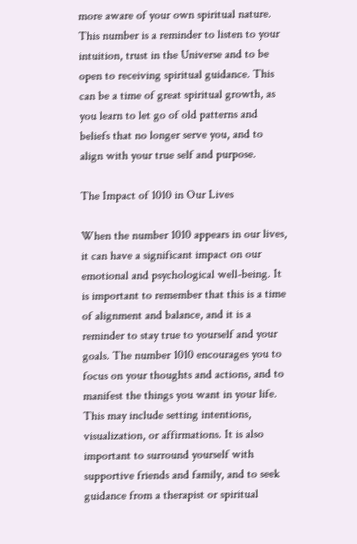more aware of your own spiritual nature. This number is a reminder to listen to your intuition, trust in the Universe and to be open to receiving spiritual guidance. This can be a time of great spiritual growth, as you learn to let go of old patterns and beliefs that no longer serve you, and to align with your true self and purpose.

The Impact of 1010 in Our Lives

When the number 1010 appears in our lives, it can have a significant impact on our emotional and psychological well-being. It is important to remember that this is a time of alignment and balance, and it is a reminder to stay true to yourself and your goals. The number 1010 encourages you to focus on your thoughts and actions, and to manifest the things you want in your life. This may include setting intentions, visualization, or affirmations. It is also important to surround yourself with supportive friends and family, and to seek guidance from a therapist or spiritual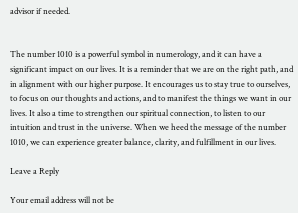advisor if needed.


The number 1010 is a powerful symbol in numerology, and it can have a significant impact on our lives. It is a reminder that we are on the right path, and in alignment with our higher purpose. It encourages us to stay true to ourselves, to focus on our thoughts and actions, and to manifest the things we want in our lives. It also a time to strengthen our spiritual connection, to listen to our intuition and trust in the universe. When we heed the message of the number 1010, we can experience greater balance, clarity, and fulfillment in our lives.

Leave a Reply

Your email address will not be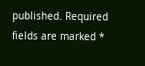published. Required fields are marked *